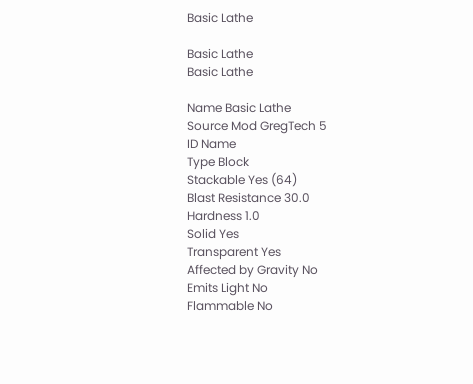Basic Lathe

Basic Lathe
Basic Lathe

Name Basic Lathe
Source Mod GregTech 5
ID Name
Type Block
Stackable Yes (64)
Blast Resistance 30.0
Hardness 1.0
Solid Yes
Transparent Yes
Affected by Gravity No
Emits Light No
Flammable No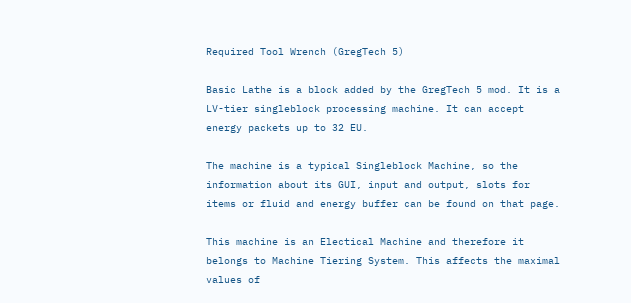Required Tool Wrench (GregTech 5)

Basic Lathe is a block added by the GregTech 5 mod. It is a LV-tier singleblock processing machine. It can accept energy packets up to 32 EU.

The machine is a typical Singleblock Machine, so the information about its GUI, input and output, slots for items or fluid and energy buffer can be found on that page.

This machine is an Electical Machine and therefore it belongs to Machine Tiering System. This affects the maximal values of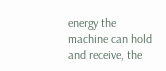energy the machine can hold and receive, the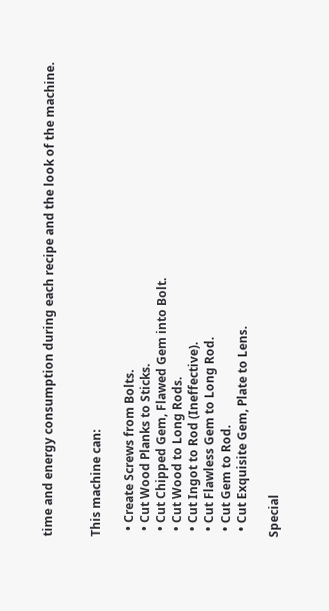time and energy consumption during each recipe and the look of the machine.


This machine can:

  • Create Screws from Bolts.
  • Cut Wood Planks to Sticks.
  • Cut Chipped Gem, Flawed Gem into Bolt.
  • Cut Wood to Long Rods.
  • Cut Ingot to Rod (Ineffective).
  • Cut Flawless Gem to Long Rod.
  • Cut Gem to Rod.
  • Cut Exquisite Gem, Plate to Lens.

Special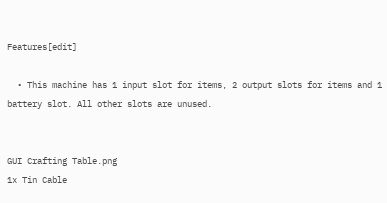Features[edit]

  • This machine has 1 input slot for items, 2 output slots for items and 1 battery slot. All other slots are unused.


GUI Crafting Table.png
1x Tin Cable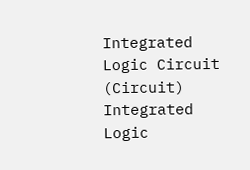Integrated Logic Circuit (Circuit)
Integrated Logic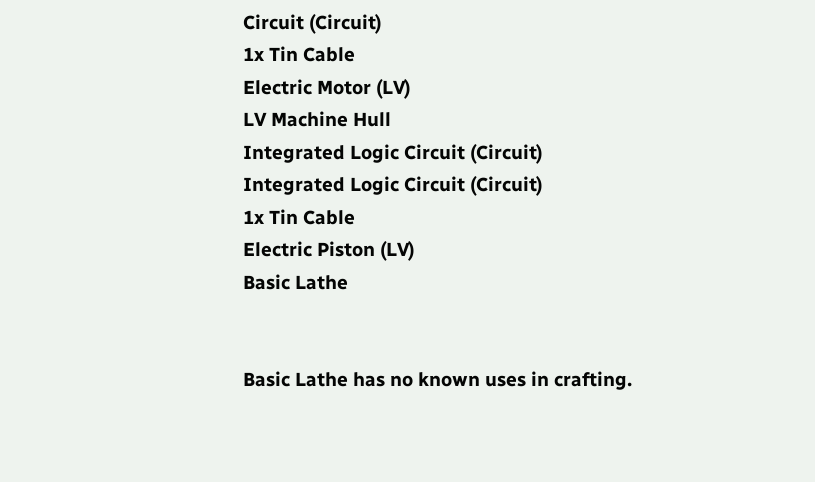Circuit (Circuit)
1x Tin Cable
Electric Motor (LV)
LV Machine Hull
Integrated Logic Circuit (Circuit)
Integrated Logic Circuit (Circuit)
1x Tin Cable
Electric Piston (LV)
Basic Lathe


Basic Lathe has no known uses in crafting.